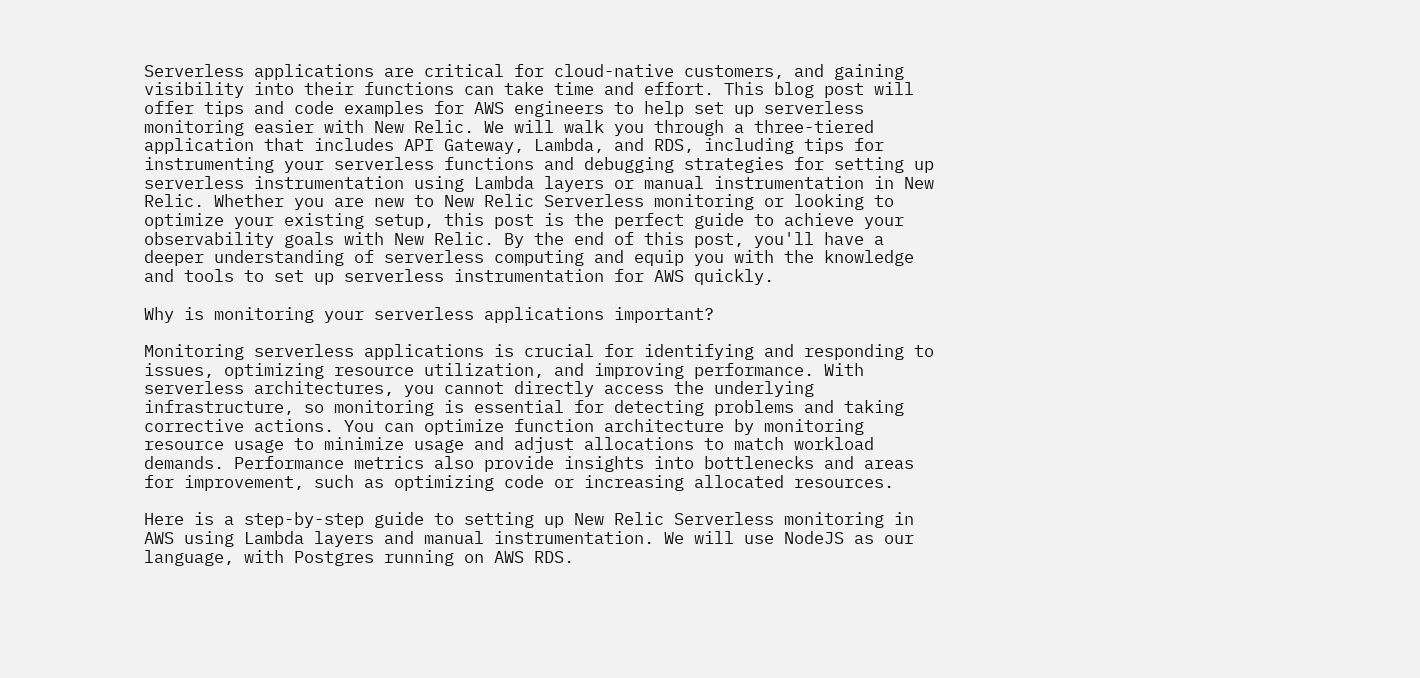Serverless applications are critical for cloud-native customers, and gaining visibility into their functions can take time and effort. This blog post will offer tips and code examples for AWS engineers to help set up serverless monitoring easier with New Relic. We will walk you through a three-tiered application that includes API Gateway, Lambda, and RDS, including tips for instrumenting your serverless functions and debugging strategies for setting up serverless instrumentation using Lambda layers or manual instrumentation in New Relic. Whether you are new to New Relic Serverless monitoring or looking to optimize your existing setup, this post is the perfect guide to achieve your observability goals with New Relic. By the end of this post, you'll have a deeper understanding of serverless computing and equip you with the knowledge and tools to set up serverless instrumentation for AWS quickly.

Why is monitoring your serverless applications important?

Monitoring serverless applications is crucial for identifying and responding to issues, optimizing resource utilization, and improving performance. With serverless architectures, you cannot directly access the underlying infrastructure, so monitoring is essential for detecting problems and taking corrective actions. You can optimize function architecture by monitoring resource usage to minimize usage and adjust allocations to match workload demands. Performance metrics also provide insights into bottlenecks and areas for improvement, such as optimizing code or increasing allocated resources.

Here is a step-by-step guide to setting up New Relic Serverless monitoring in AWS using Lambda layers and manual instrumentation. We will use NodeJS as our language, with Postgres running on AWS RDS.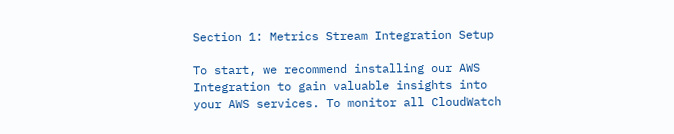Section 1: Metrics Stream Integration Setup

To start, we recommend installing our AWS Integration to gain valuable insights into your AWS services. To monitor all CloudWatch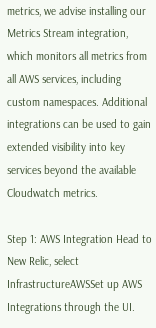metrics, we advise installing our Metrics Stream integration, which monitors all metrics from all AWS services, including custom namespaces. Additional integrations can be used to gain extended visibility into key services beyond the available Cloudwatch metrics.

Step 1: AWS Integration Head to New Relic, select InfrastructureAWSSet up AWS Integrations through the UI.